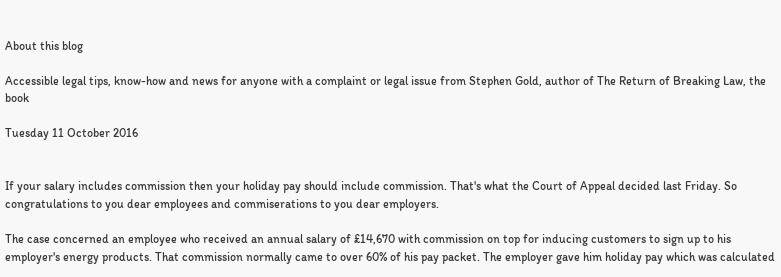About this blog

Accessible legal tips, know-how and news for anyone with a complaint or legal issue from Stephen Gold, author of The Return of Breaking Law, the book

Tuesday 11 October 2016


If your salary includes commission then your holiday pay should include commission. That's what the Court of Appeal decided last Friday. So congratulations to you dear employees and commiserations to you dear employers.

The case concerned an employee who received an annual salary of £14,670 with commission on top for inducing customers to sign up to his employer's energy products. That commission normally came to over 60% of his pay packet. The employer gave him holiday pay which was calculated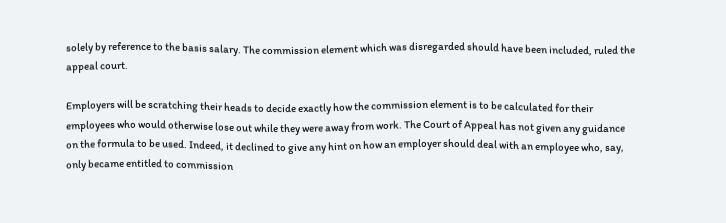solely by reference to the basis salary. The commission element which was disregarded should have been included, ruled the appeal court.

Employers will be scratching their heads to decide exactly how the commission element is to be calculated for their employees who would otherwise lose out while they were away from work. The Court of Appeal has not given any guidance on the formula to be used. Indeed, it declined to give any hint on how an employer should deal with an employee who, say, only became entitled to commission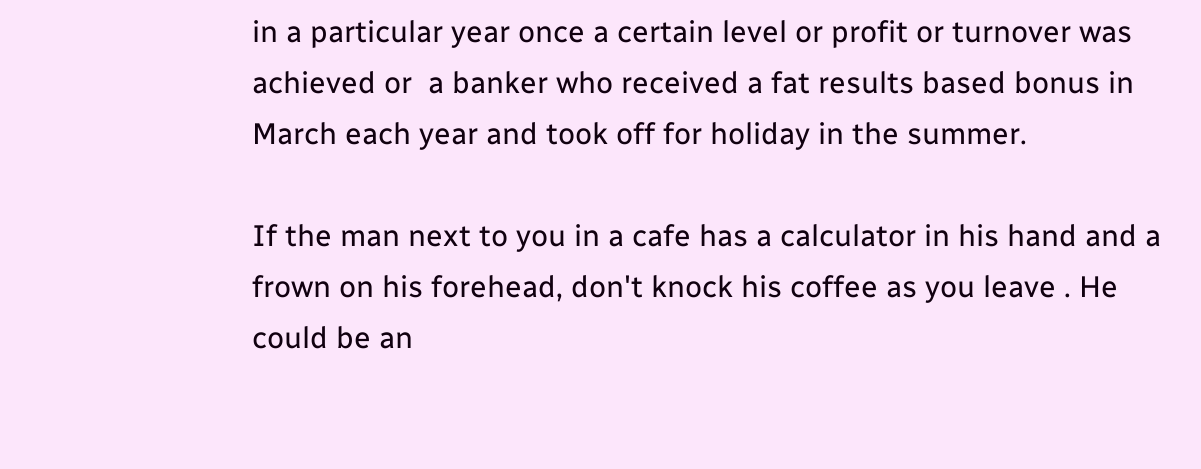in a particular year once a certain level or profit or turnover was achieved or  a banker who received a fat results based bonus in March each year and took off for holiday in the summer.

If the man next to you in a cafe has a calculator in his hand and a frown on his forehead, don't knock his coffee as you leave . He could be an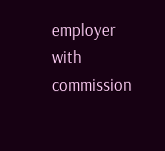employer with commission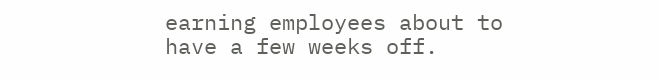earning employees about to have a few weeks off.